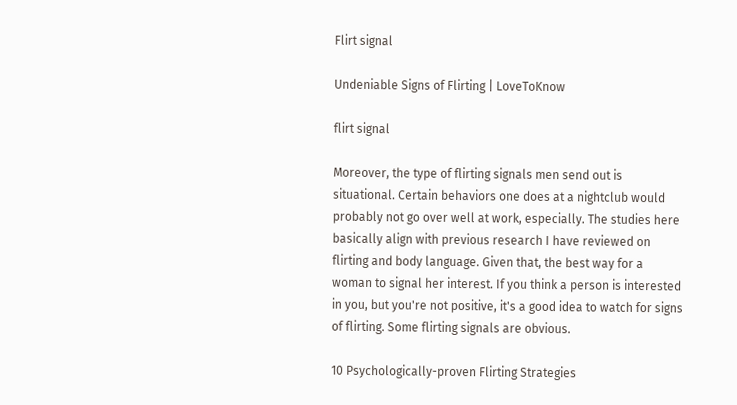Flirt signal

Undeniable Signs of Flirting | LoveToKnow

flirt signal

Moreover, the type of flirting signals men send out is situational. Certain behaviors one does at a nightclub would probably not go over well at work, especially. The studies here basically align with previous research I have reviewed on flirting and body language. Given that, the best way for a woman to signal her interest. If you think a person is interested in you, but you're not positive, it's a good idea to watch for signs of flirting. Some flirting signals are obvious.

10 Psychologically-proven Flirting Strategies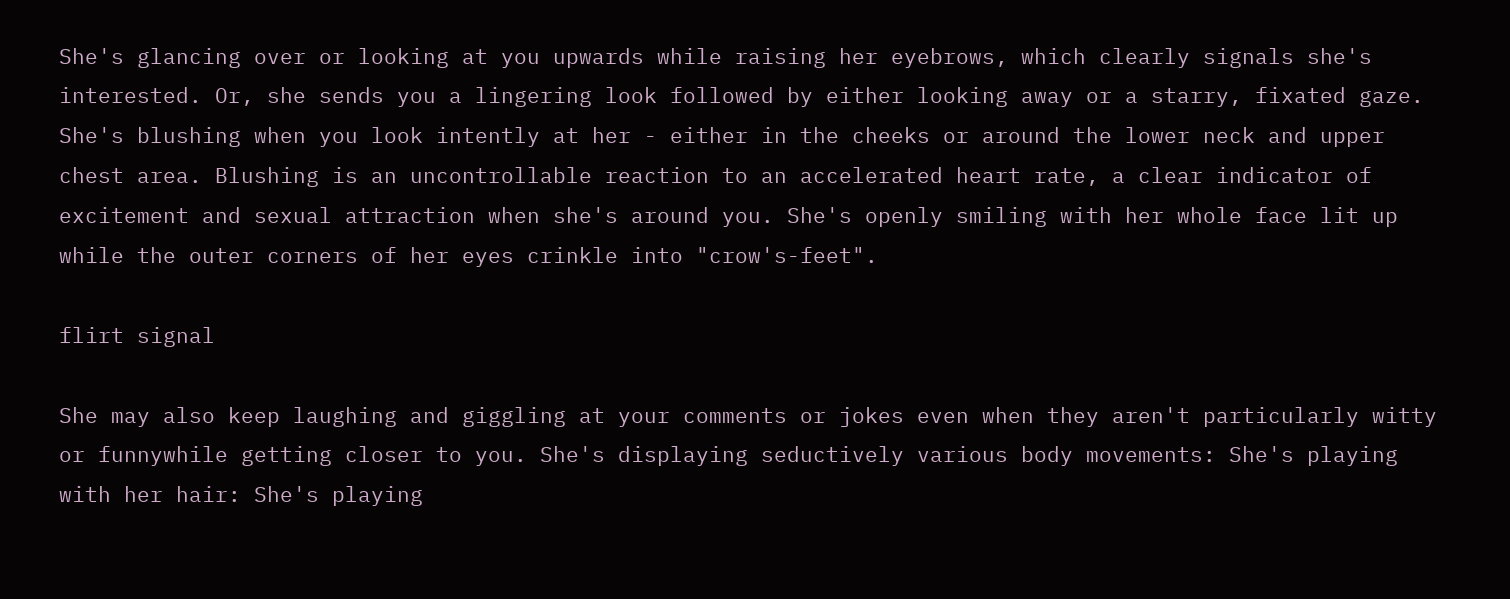She's glancing over or looking at you upwards while raising her eyebrows, which clearly signals she's interested. Or, she sends you a lingering look followed by either looking away or a starry, fixated gaze. She's blushing when you look intently at her - either in the cheeks or around the lower neck and upper chest area. Blushing is an uncontrollable reaction to an accelerated heart rate, a clear indicator of excitement and sexual attraction when she's around you. She's openly smiling with her whole face lit up while the outer corners of her eyes crinkle into "crow's-feet".

flirt signal

She may also keep laughing and giggling at your comments or jokes even when they aren't particularly witty or funnywhile getting closer to you. She's displaying seductively various body movements: She's playing with her hair: She's playing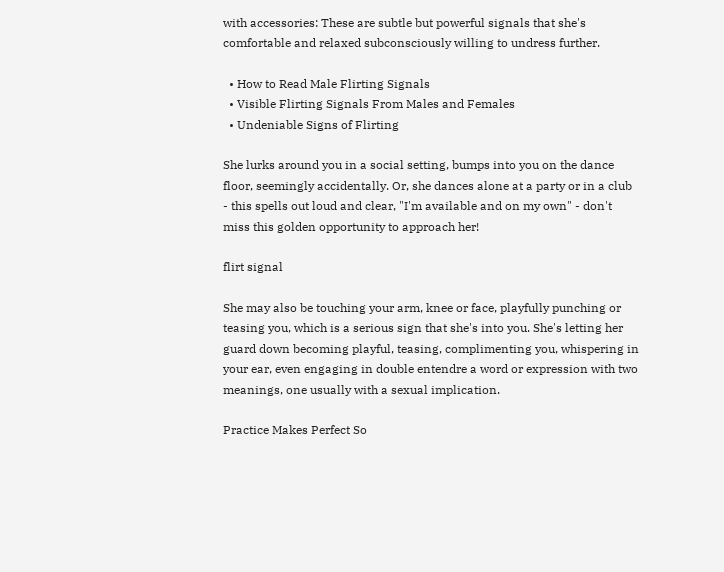with accessories: These are subtle but powerful signals that she's comfortable and relaxed subconsciously willing to undress further.

  • How to Read Male Flirting Signals
  • Visible Flirting Signals From Males and Females
  • Undeniable Signs of Flirting

She lurks around you in a social setting, bumps into you on the dance floor, seemingly accidentally. Or, she dances alone at a party or in a club - this spells out loud and clear, "I'm available and on my own" - don't miss this golden opportunity to approach her!

flirt signal

She may also be touching your arm, knee or face, playfully punching or teasing you, which is a serious sign that she's into you. She's letting her guard down becoming playful, teasing, complimenting you, whispering in your ear, even engaging in double entendre a word or expression with two meanings, one usually with a sexual implication.

Practice Makes Perfect So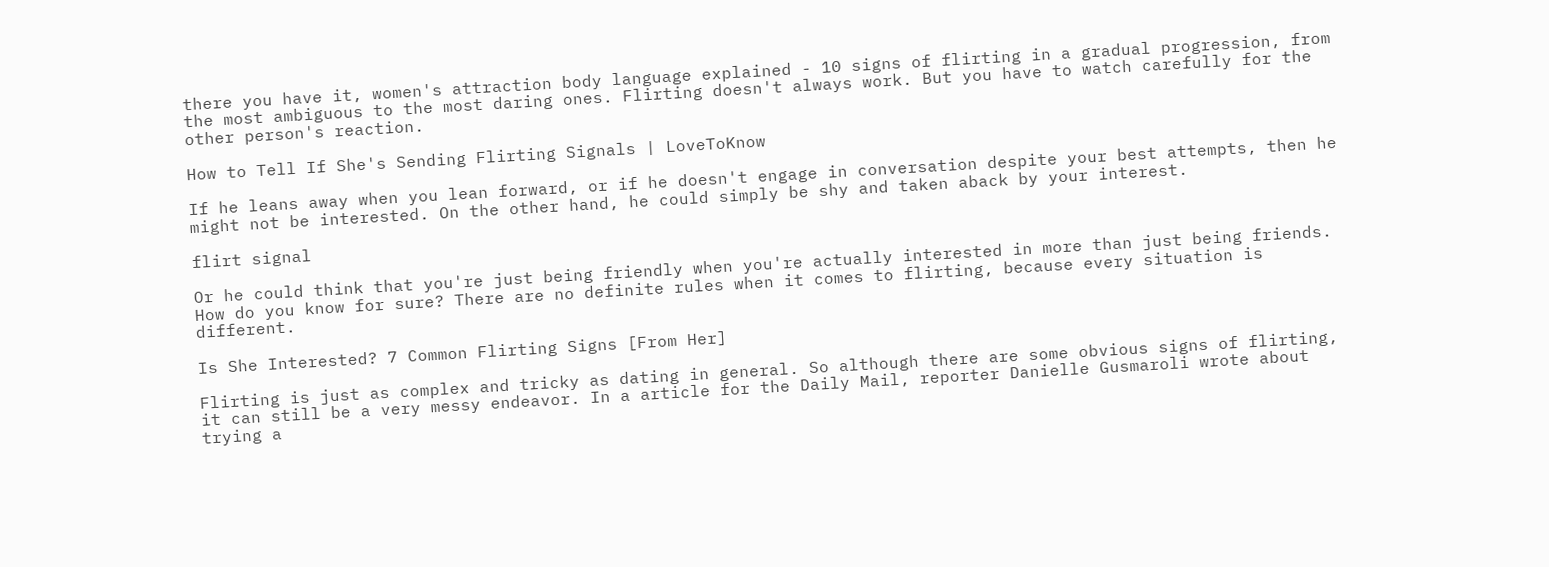there you have it, women's attraction body language explained - 10 signs of flirting in a gradual progression, from the most ambiguous to the most daring ones. Flirting doesn't always work. But you have to watch carefully for the other person's reaction.

How to Tell If She's Sending Flirting Signals | LoveToKnow

If he leans away when you lean forward, or if he doesn't engage in conversation despite your best attempts, then he might not be interested. On the other hand, he could simply be shy and taken aback by your interest.

flirt signal

Or he could think that you're just being friendly when you're actually interested in more than just being friends. How do you know for sure? There are no definite rules when it comes to flirting, because every situation is different.

Is She Interested? 7 Common Flirting Signs [From Her]

Flirting is just as complex and tricky as dating in general. So although there are some obvious signs of flirting, it can still be a very messy endeavor. In a article for the Daily Mail, reporter Danielle Gusmaroli wrote about trying a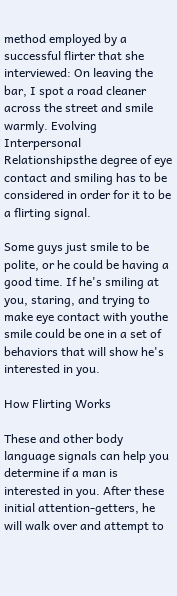method employed by a successful flirter that she interviewed: On leaving the bar, I spot a road cleaner across the street and smile warmly. Evolving Interpersonal Relationshipsthe degree of eye contact and smiling has to be considered in order for it to be a flirting signal.

Some guys just smile to be polite, or he could be having a good time. If he's smiling at you, staring, and trying to make eye contact with youthe smile could be one in a set of behaviors that will show he's interested in you.

How Flirting Works

These and other body language signals can help you determine if a man is interested in you. After these initial attention-getters, he will walk over and attempt to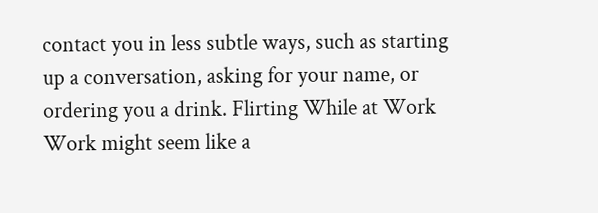contact you in less subtle ways, such as starting up a conversation, asking for your name, or ordering you a drink. Flirting While at Work Work might seem like a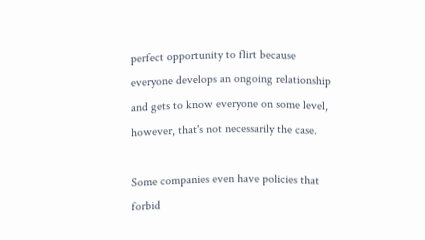perfect opportunity to flirt because everyone develops an ongoing relationship and gets to know everyone on some level, however, that's not necessarily the case.

Some companies even have policies that forbid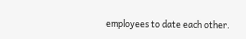employees to date each other.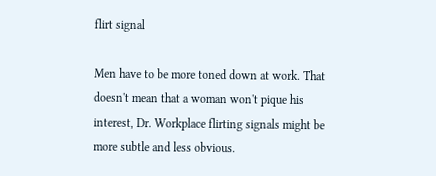flirt signal

Men have to be more toned down at work. That doesn't mean that a woman won't pique his interest, Dr. Workplace flirting signals might be more subtle and less obvious.